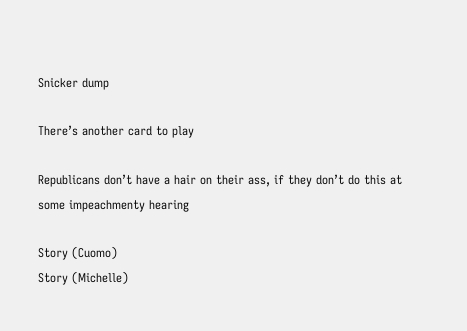Snicker dump

There’s another card to play

Republicans don’t have a hair on their ass, if they don’t do this at some impeachmenty hearing

Story (Cuomo)
Story (Michelle)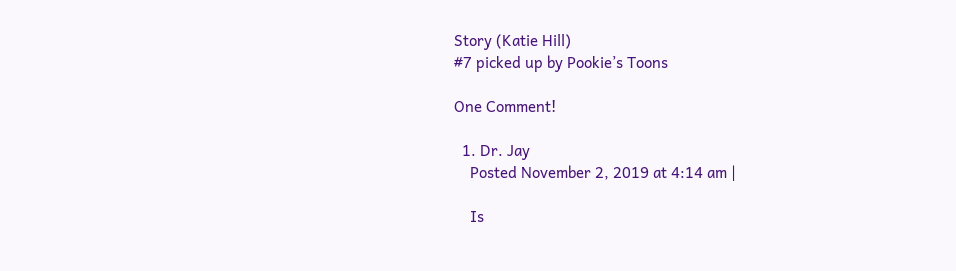Story (Katie Hill)
#7 picked up by Pookie’s Toons

One Comment!

  1. Dr. Jay
    Posted November 2, 2019 at 4:14 am |

    Is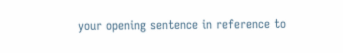your opening sentence in reference to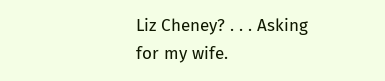Liz Cheney? . . . Asking for my wife.